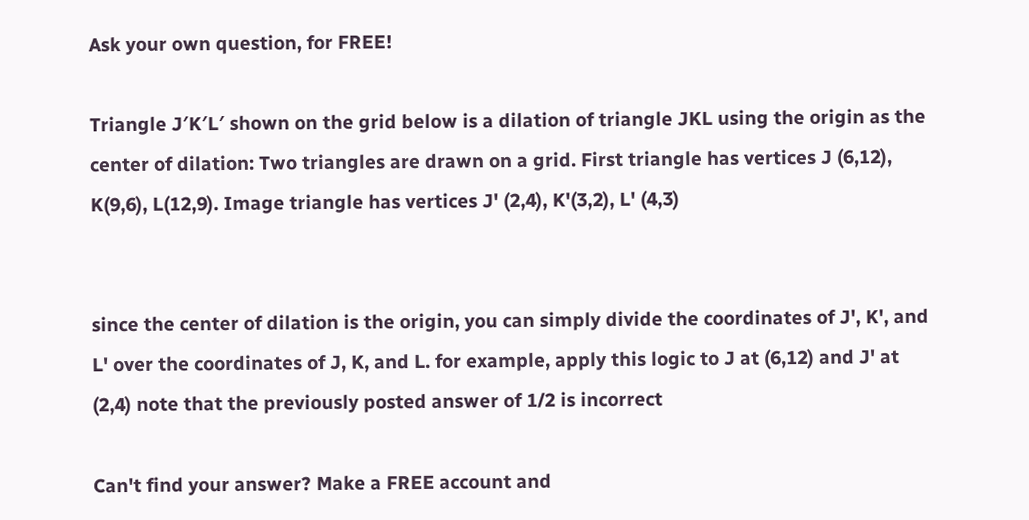Ask your own question, for FREE!

Triangle J′K′L′ shown on the grid below is a dilation of triangle JKL using the origin as the center of dilation: Two triangles are drawn on a grid. First triangle has vertices J (6,12), K(9,6), L(12,9). Image triangle has vertices J' (2,4), K'(3,2), L' (4,3)


since the center of dilation is the origin, you can simply divide the coordinates of J', K', and L' over the coordinates of J, K, and L. for example, apply this logic to J at (6,12) and J' at (2,4) note that the previously posted answer of 1/2 is incorrect

Can't find your answer? Make a FREE account and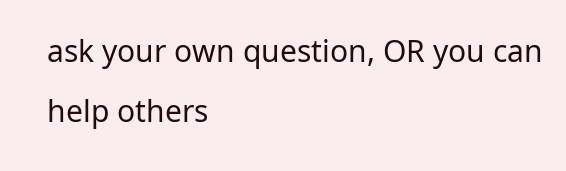ask your own question, OR you can help others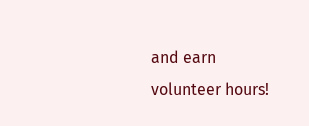and earn volunteer hours!